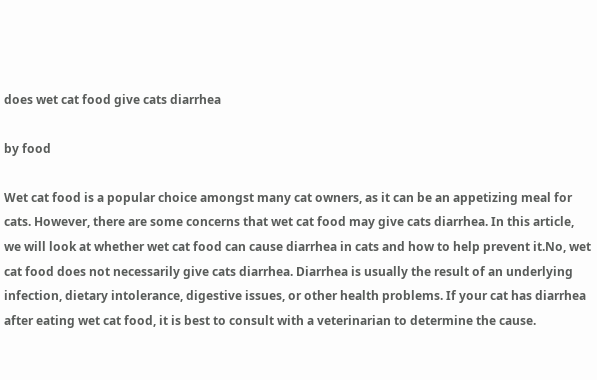does wet cat food give cats diarrhea

by food

Wet cat food is a popular choice amongst many cat owners, as it can be an appetizing meal for cats. However, there are some concerns that wet cat food may give cats diarrhea. In this article, we will look at whether wet cat food can cause diarrhea in cats and how to help prevent it.No, wet cat food does not necessarily give cats diarrhea. Diarrhea is usually the result of an underlying infection, dietary intolerance, digestive issues, or other health problems. If your cat has diarrhea after eating wet cat food, it is best to consult with a veterinarian to determine the cause.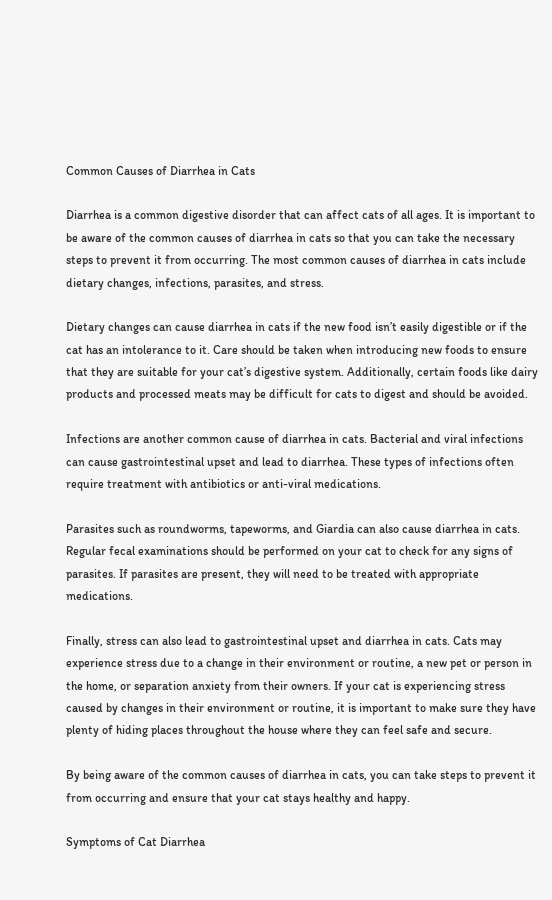Common Causes of Diarrhea in Cats

Diarrhea is a common digestive disorder that can affect cats of all ages. It is important to be aware of the common causes of diarrhea in cats so that you can take the necessary steps to prevent it from occurring. The most common causes of diarrhea in cats include dietary changes, infections, parasites, and stress.

Dietary changes can cause diarrhea in cats if the new food isn’t easily digestible or if the cat has an intolerance to it. Care should be taken when introducing new foods to ensure that they are suitable for your cat’s digestive system. Additionally, certain foods like dairy products and processed meats may be difficult for cats to digest and should be avoided.

Infections are another common cause of diarrhea in cats. Bacterial and viral infections can cause gastrointestinal upset and lead to diarrhea. These types of infections often require treatment with antibiotics or anti-viral medications.

Parasites such as roundworms, tapeworms, and Giardia can also cause diarrhea in cats. Regular fecal examinations should be performed on your cat to check for any signs of parasites. If parasites are present, they will need to be treated with appropriate medications.

Finally, stress can also lead to gastrointestinal upset and diarrhea in cats. Cats may experience stress due to a change in their environment or routine, a new pet or person in the home, or separation anxiety from their owners. If your cat is experiencing stress caused by changes in their environment or routine, it is important to make sure they have plenty of hiding places throughout the house where they can feel safe and secure.

By being aware of the common causes of diarrhea in cats, you can take steps to prevent it from occurring and ensure that your cat stays healthy and happy.

Symptoms of Cat Diarrhea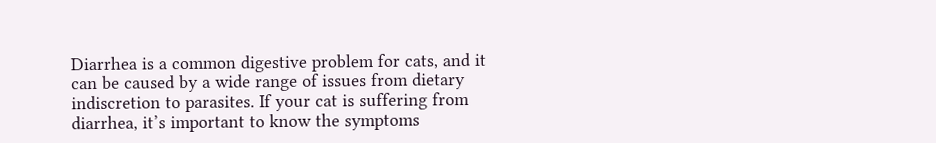Diarrhea is a common digestive problem for cats, and it can be caused by a wide range of issues from dietary indiscretion to parasites. If your cat is suffering from diarrhea, it’s important to know the symptoms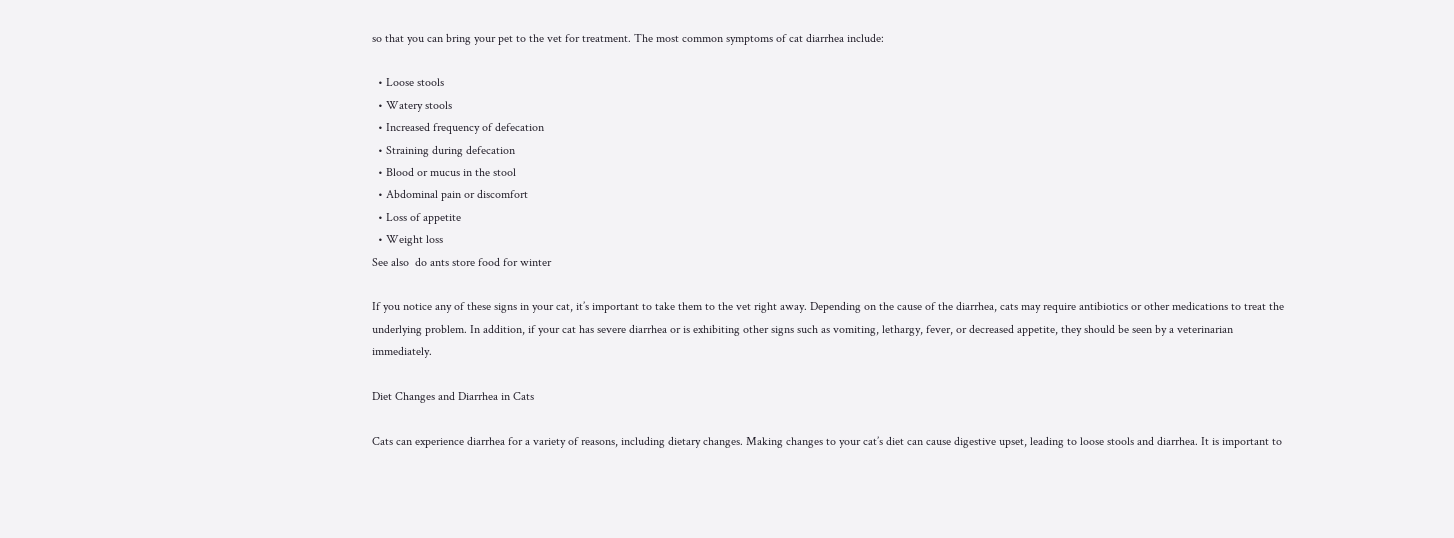so that you can bring your pet to the vet for treatment. The most common symptoms of cat diarrhea include:

  • Loose stools
  • Watery stools
  • Increased frequency of defecation
  • Straining during defecation
  • Blood or mucus in the stool
  • Abdominal pain or discomfort
  • Loss of appetite
  • Weight loss
See also  do ants store food for winter

If you notice any of these signs in your cat, it’s important to take them to the vet right away. Depending on the cause of the diarrhea, cats may require antibiotics or other medications to treat the underlying problem. In addition, if your cat has severe diarrhea or is exhibiting other signs such as vomiting, lethargy, fever, or decreased appetite, they should be seen by a veterinarian immediately.

Diet Changes and Diarrhea in Cats

Cats can experience diarrhea for a variety of reasons, including dietary changes. Making changes to your cat’s diet can cause digestive upset, leading to loose stools and diarrhea. It is important to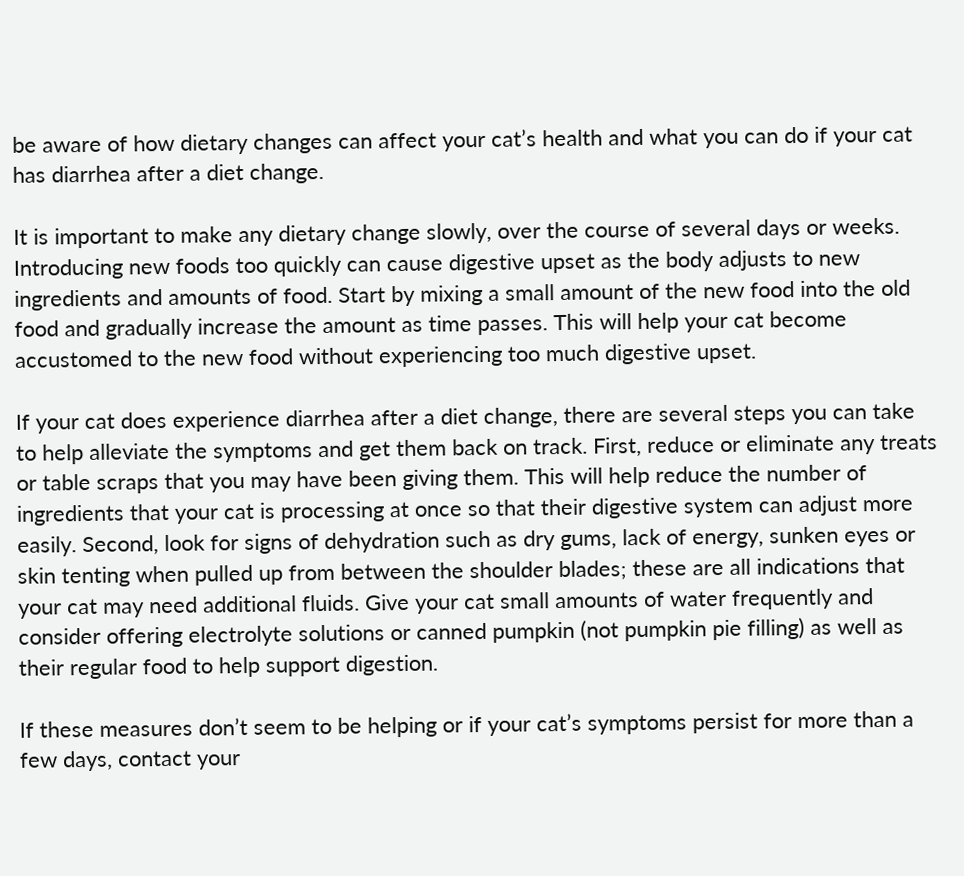be aware of how dietary changes can affect your cat’s health and what you can do if your cat has diarrhea after a diet change.

It is important to make any dietary change slowly, over the course of several days or weeks. Introducing new foods too quickly can cause digestive upset as the body adjusts to new ingredients and amounts of food. Start by mixing a small amount of the new food into the old food and gradually increase the amount as time passes. This will help your cat become accustomed to the new food without experiencing too much digestive upset.

If your cat does experience diarrhea after a diet change, there are several steps you can take to help alleviate the symptoms and get them back on track. First, reduce or eliminate any treats or table scraps that you may have been giving them. This will help reduce the number of ingredients that your cat is processing at once so that their digestive system can adjust more easily. Second, look for signs of dehydration such as dry gums, lack of energy, sunken eyes or skin tenting when pulled up from between the shoulder blades; these are all indications that your cat may need additional fluids. Give your cat small amounts of water frequently and consider offering electrolyte solutions or canned pumpkin (not pumpkin pie filling) as well as their regular food to help support digestion.

If these measures don’t seem to be helping or if your cat’s symptoms persist for more than a few days, contact your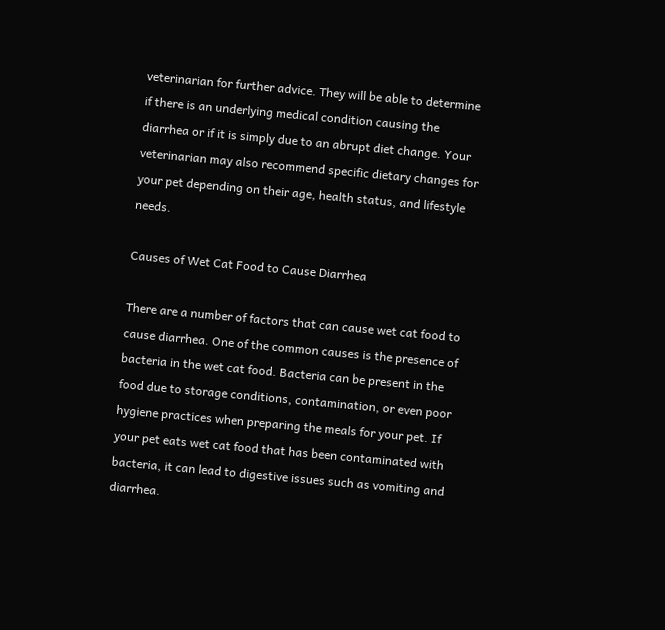veterinarian for further advice. They will be able to determine if there is an underlying medical condition causing the diarrhea or if it is simply due to an abrupt diet change. Your veterinarian may also recommend specific dietary changes for your pet depending on their age, health status, and lifestyle needs.

Causes of Wet Cat Food to Cause Diarrhea

There are a number of factors that can cause wet cat food to cause diarrhea. One of the common causes is the presence of bacteria in the wet cat food. Bacteria can be present in the food due to storage conditions, contamination, or even poor hygiene practices when preparing the meals for your pet. If your pet eats wet cat food that has been contaminated with bacteria, it can lead to digestive issues such as vomiting and diarrhea.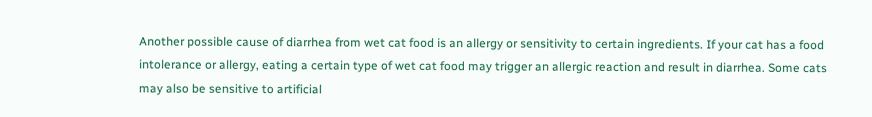Another possible cause of diarrhea from wet cat food is an allergy or sensitivity to certain ingredients. If your cat has a food intolerance or allergy, eating a certain type of wet cat food may trigger an allergic reaction and result in diarrhea. Some cats may also be sensitive to artificial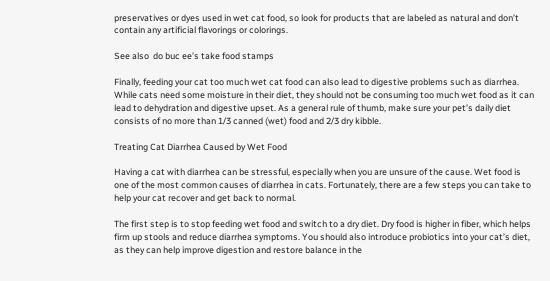preservatives or dyes used in wet cat food, so look for products that are labeled as natural and don’t contain any artificial flavorings or colorings.

See also  do buc ee's take food stamps

Finally, feeding your cat too much wet cat food can also lead to digestive problems such as diarrhea. While cats need some moisture in their diet, they should not be consuming too much wet food as it can lead to dehydration and digestive upset. As a general rule of thumb, make sure your pet’s daily diet consists of no more than 1/3 canned (wet) food and 2/3 dry kibble.

Treating Cat Diarrhea Caused by Wet Food

Having a cat with diarrhea can be stressful, especially when you are unsure of the cause. Wet food is one of the most common causes of diarrhea in cats. Fortunately, there are a few steps you can take to help your cat recover and get back to normal.

The first step is to stop feeding wet food and switch to a dry diet. Dry food is higher in fiber, which helps firm up stools and reduce diarrhea symptoms. You should also introduce probiotics into your cat’s diet, as they can help improve digestion and restore balance in the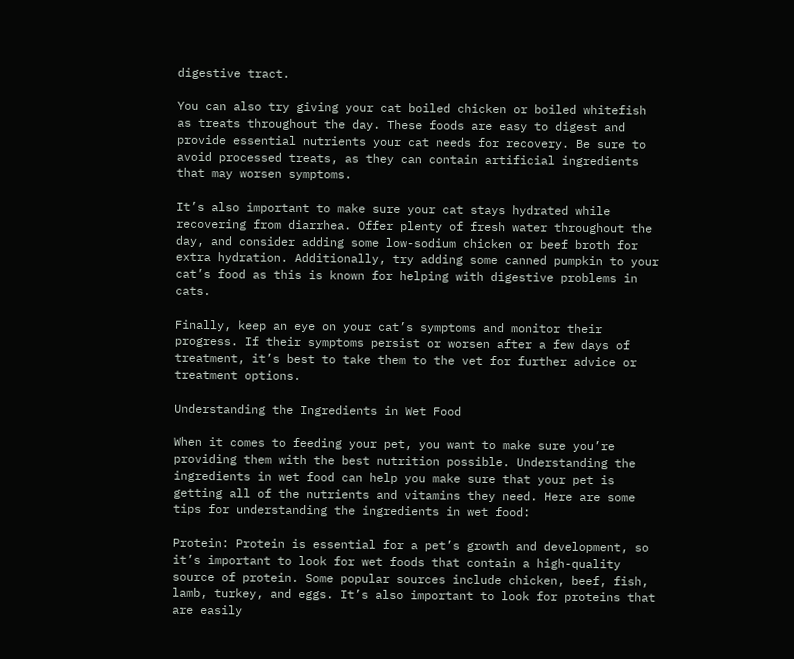digestive tract.

You can also try giving your cat boiled chicken or boiled whitefish as treats throughout the day. These foods are easy to digest and provide essential nutrients your cat needs for recovery. Be sure to avoid processed treats, as they can contain artificial ingredients that may worsen symptoms.

It’s also important to make sure your cat stays hydrated while recovering from diarrhea. Offer plenty of fresh water throughout the day, and consider adding some low-sodium chicken or beef broth for extra hydration. Additionally, try adding some canned pumpkin to your cat’s food as this is known for helping with digestive problems in cats.

Finally, keep an eye on your cat’s symptoms and monitor their progress. If their symptoms persist or worsen after a few days of treatment, it’s best to take them to the vet for further advice or treatment options.

Understanding the Ingredients in Wet Food

When it comes to feeding your pet, you want to make sure you’re providing them with the best nutrition possible. Understanding the ingredients in wet food can help you make sure that your pet is getting all of the nutrients and vitamins they need. Here are some tips for understanding the ingredients in wet food:

Protein: Protein is essential for a pet’s growth and development, so it’s important to look for wet foods that contain a high-quality source of protein. Some popular sources include chicken, beef, fish, lamb, turkey, and eggs. It’s also important to look for proteins that are easily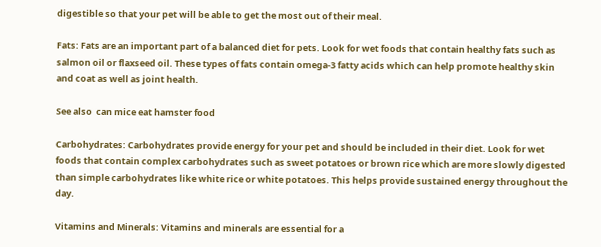digestible so that your pet will be able to get the most out of their meal.

Fats: Fats are an important part of a balanced diet for pets. Look for wet foods that contain healthy fats such as salmon oil or flaxseed oil. These types of fats contain omega-3 fatty acids which can help promote healthy skin and coat as well as joint health.

See also  can mice eat hamster food

Carbohydrates: Carbohydrates provide energy for your pet and should be included in their diet. Look for wet foods that contain complex carbohydrates such as sweet potatoes or brown rice which are more slowly digested than simple carbohydrates like white rice or white potatoes. This helps provide sustained energy throughout the day.

Vitamins and Minerals: Vitamins and minerals are essential for a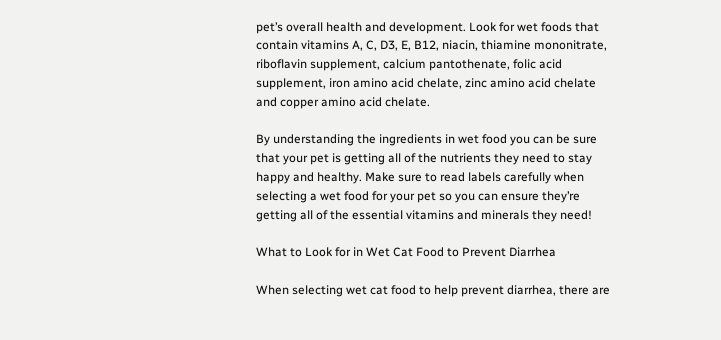pet’s overall health and development. Look for wet foods that contain vitamins A, C, D3, E, B12, niacin, thiamine mononitrate, riboflavin supplement, calcium pantothenate, folic acid supplement, iron amino acid chelate, zinc amino acid chelate and copper amino acid chelate.

By understanding the ingredients in wet food you can be sure that your pet is getting all of the nutrients they need to stay happy and healthy. Make sure to read labels carefully when selecting a wet food for your pet so you can ensure they’re getting all of the essential vitamins and minerals they need!

What to Look for in Wet Cat Food to Prevent Diarrhea

When selecting wet cat food to help prevent diarrhea, there are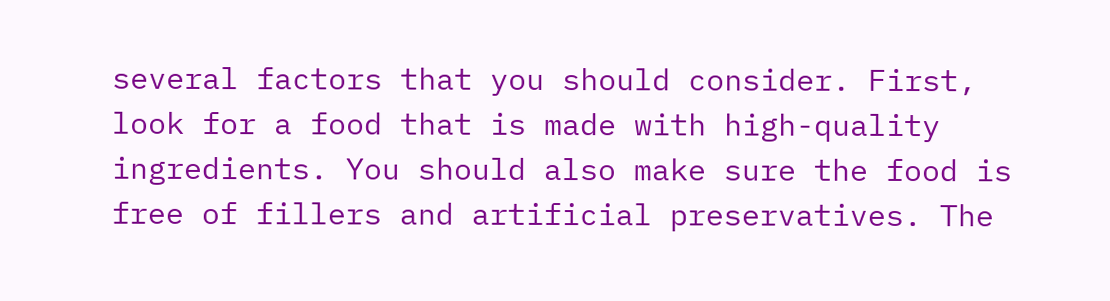several factors that you should consider. First, look for a food that is made with high-quality ingredients. You should also make sure the food is free of fillers and artificial preservatives. The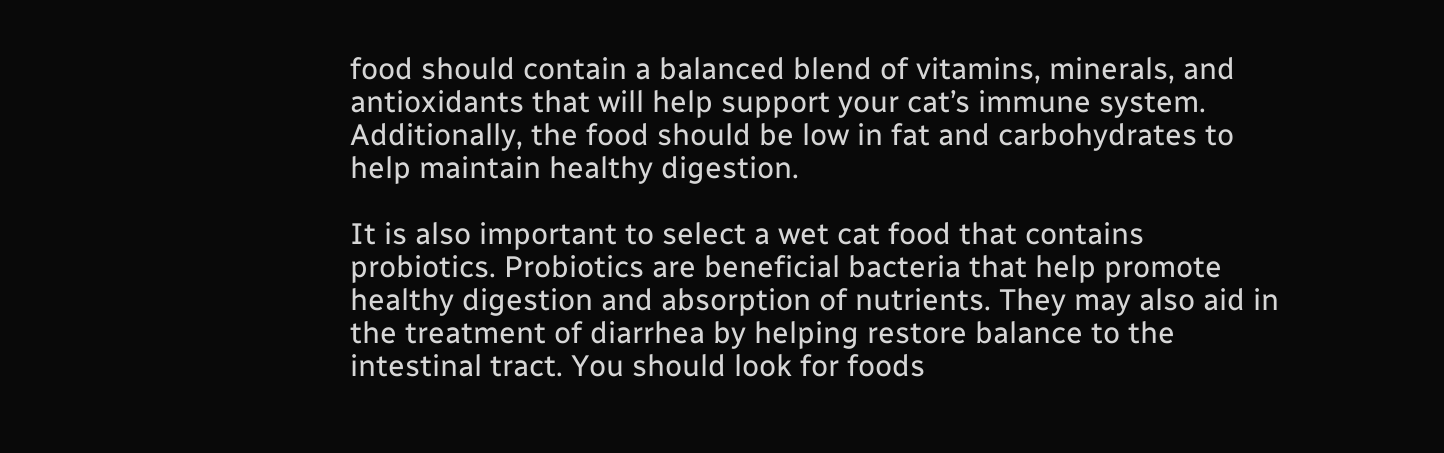food should contain a balanced blend of vitamins, minerals, and antioxidants that will help support your cat’s immune system. Additionally, the food should be low in fat and carbohydrates to help maintain healthy digestion.

It is also important to select a wet cat food that contains probiotics. Probiotics are beneficial bacteria that help promote healthy digestion and absorption of nutrients. They may also aid in the treatment of diarrhea by helping restore balance to the intestinal tract. You should look for foods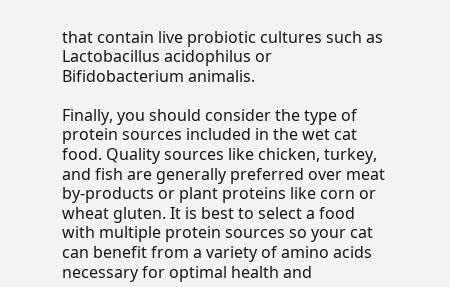that contain live probiotic cultures such as Lactobacillus acidophilus or Bifidobacterium animalis.

Finally, you should consider the type of protein sources included in the wet cat food. Quality sources like chicken, turkey, and fish are generally preferred over meat by-products or plant proteins like corn or wheat gluten. It is best to select a food with multiple protein sources so your cat can benefit from a variety of amino acids necessary for optimal health and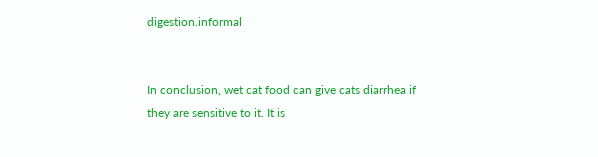digestion.informal


In conclusion, wet cat food can give cats diarrhea if they are sensitive to it. It is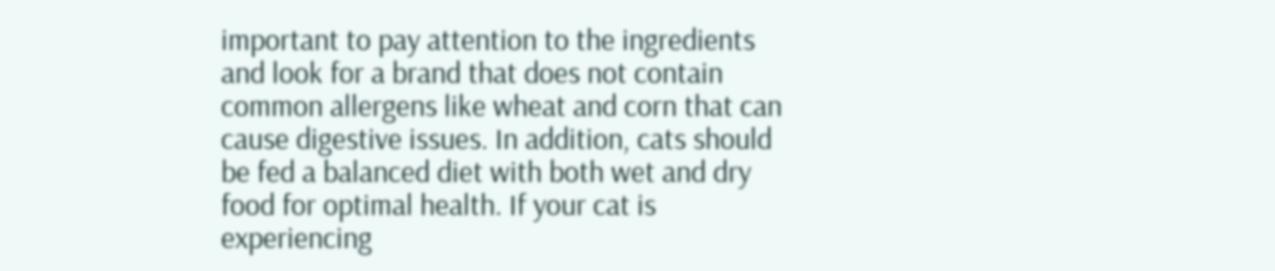important to pay attention to the ingredients and look for a brand that does not contain common allergens like wheat and corn that can cause digestive issues. In addition, cats should be fed a balanced diet with both wet and dry food for optimal health. If your cat is experiencing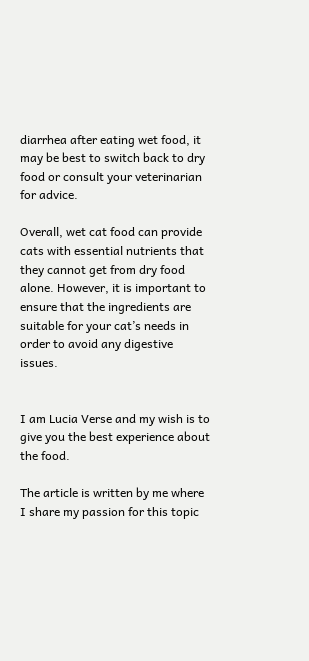diarrhea after eating wet food, it may be best to switch back to dry food or consult your veterinarian for advice.

Overall, wet cat food can provide cats with essential nutrients that they cannot get from dry food alone. However, it is important to ensure that the ingredients are suitable for your cat’s needs in order to avoid any digestive issues.


I am Lucia Verse and my wish is to give you the best experience about the food.

The article is written by me where I share my passion for this topic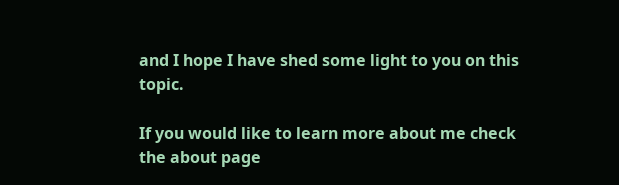and I hope I have shed some light to you on this topic.

If you would like to learn more about me check the about page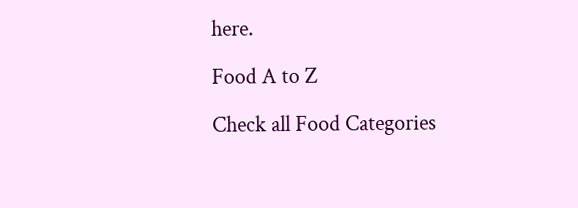here.

Food A to Z

Check all Food Categories